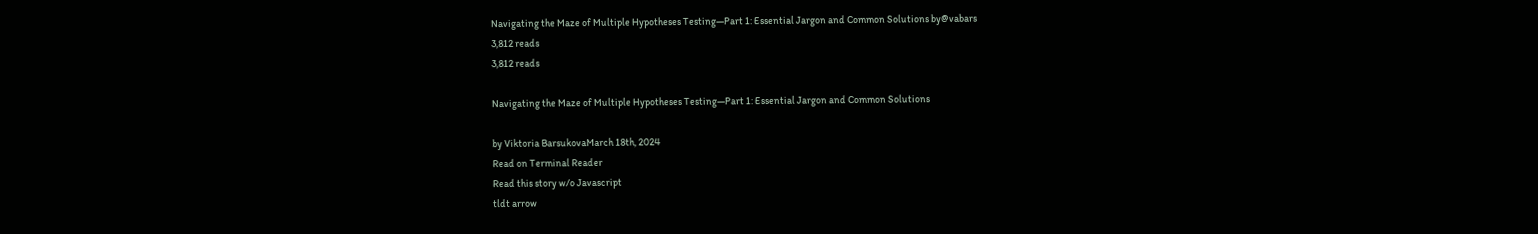Navigating the Maze of Multiple Hypotheses Testing—Part 1: Essential Jargon and Common Solutions by@vabars
3,812 reads
3,812 reads

Navigating the Maze of Multiple Hypotheses Testing—Part 1: Essential Jargon and Common Solutions

by Viktoria BarsukovaMarch 18th, 2024
Read on Terminal Reader
Read this story w/o Javascript
tldt arrow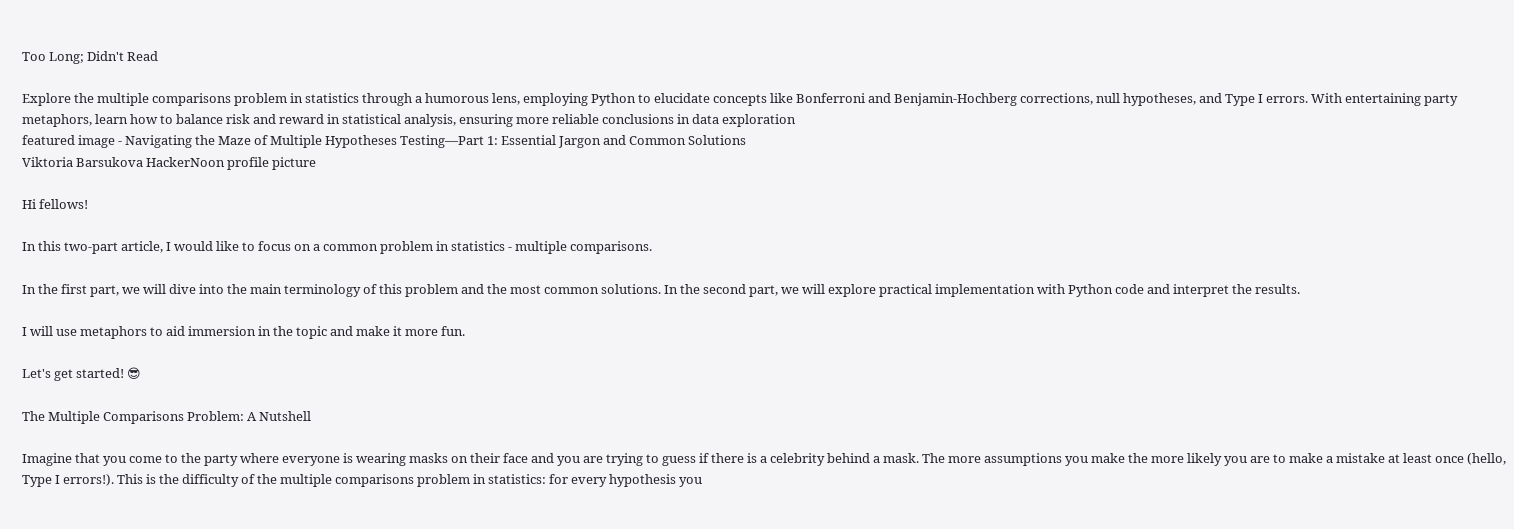Too Long; Didn't Read

Explore the multiple comparisons problem in statistics through a humorous lens, employing Python to elucidate concepts like Bonferroni and Benjamin-Hochberg corrections, null hypotheses, and Type I errors. With entertaining party metaphors, learn how to balance risk and reward in statistical analysis, ensuring more reliable conclusions in data exploration
featured image - Navigating the Maze of Multiple Hypotheses Testing—Part 1: Essential Jargon and Common Solutions
Viktoria Barsukova HackerNoon profile picture

Hi fellows!

In this two-part article, I would like to focus on a common problem in statistics - multiple comparisons.

In the first part, we will dive into the main terminology of this problem and the most common solutions. In the second part, we will explore practical implementation with Python code and interpret the results.

I will use metaphors to aid immersion in the topic and make it more fun.

Let's get started! 😎

The Multiple Comparisons Problem: A Nutshell

Imagine that you come to the party where everyone is wearing masks on their face and you are trying to guess if there is a celebrity behind a mask. The more assumptions you make the more likely you are to make a mistake at least once (hello, Type I errors!). This is the difficulty of the multiple comparisons problem in statistics: for every hypothesis you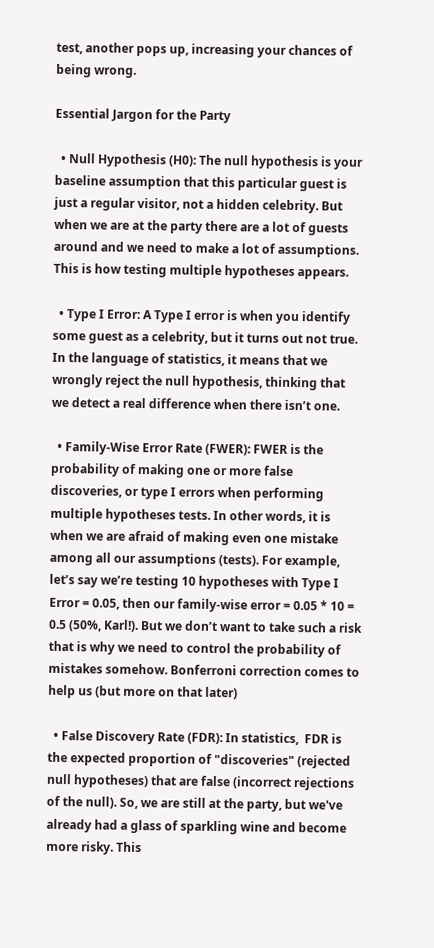test, another pops up, increasing your chances of being wrong.

Essential Jargon for the Party

  • Null Hypothesis (H0): The null hypothesis is your baseline assumption that this particular guest is just a regular visitor, not a hidden celebrity. But when we are at the party there are a lot of guests around and we need to make a lot of assumptions. This is how testing multiple hypotheses appears.

  • Type I Error: A Type I error is when you identify some guest as a celebrity, but it turns out not true. In the language of statistics, it means that we wrongly reject the null hypothesis, thinking that we detect a real difference when there isn’t one.

  • Family-Wise Error Rate (FWER): FWER is the probability of making one or more false discoveries, or type I errors when performing multiple hypotheses tests. In other words, it is when we are afraid of making even one mistake among all our assumptions (tests). For example, let’s say we’re testing 10 hypotheses with Type I Error = 0.05, then our family-wise error = 0.05 * 10 = 0.5 (50%, Karl!). But we don’t want to take such a risk that is why we need to control the probability of mistakes somehow. Bonferroni correction comes to help us (but more on that later)

  • False Discovery Rate (FDR): In statistics,  FDR is the expected proportion of "discoveries" (rejected null hypotheses) that are false (incorrect rejections of the null). So, we are still at the party, but we've already had a glass of sparkling wine and become more risky. This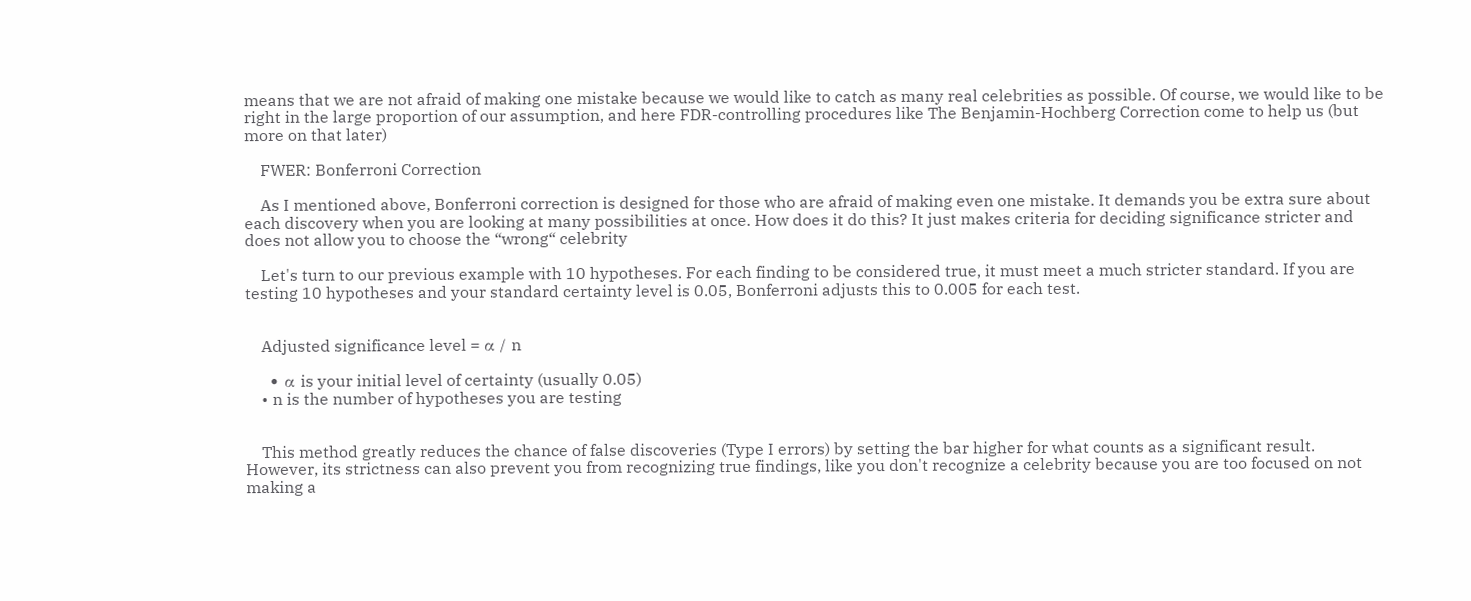means that we are not afraid of making one mistake because we would like to catch as many real celebrities as possible. Of course, we would like to be right in the large proportion of our assumption, and here FDR-controlling procedures like The Benjamin-Hochberg Correction come to help us (but more on that later)

    FWER: Bonferroni Correction

    As I mentioned above, Bonferroni correction is designed for those who are afraid of making even one mistake. It demands you be extra sure about each discovery when you are looking at many possibilities at once. How does it do this? It just makes criteria for deciding significance stricter and does not allow you to choose the “wrong“ celebrity

    Let's turn to our previous example with 10 hypotheses. For each finding to be considered true, it must meet a much stricter standard. If you are testing 10 hypotheses and your standard certainty level is 0.05, Bonferroni adjusts this to 0.005 for each test.


    Adjusted significance level = α / n

    • α is your initial level of certainty (usually 0.05)
    • n is the number of hypotheses you are testing


    This method greatly reduces the chance of false discoveries (Type I errors) by setting the bar higher for what counts as a significant result. However, its strictness can also prevent you from recognizing true findings, like you don't recognize a celebrity because you are too focused on not making a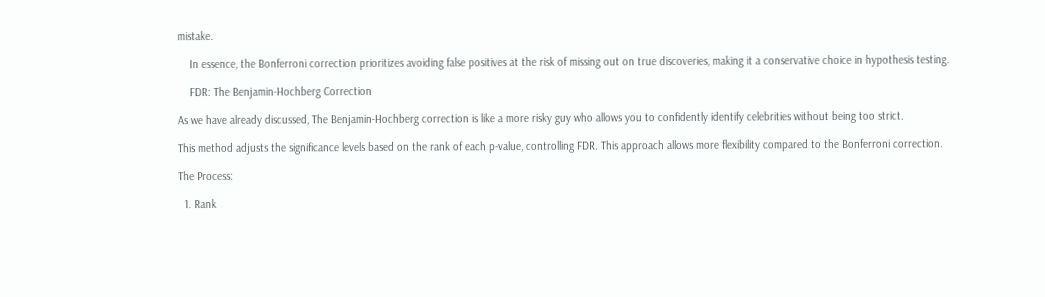mistake.

    In essence, the Bonferroni correction prioritizes avoiding false positives at the risk of missing out on true discoveries, making it a conservative choice in hypothesis testing.

    FDR: The Benjamin-Hochberg Correction

As we have already discussed, The Benjamin-Hochberg correction is like a more risky guy who allows you to confidently identify celebrities without being too strict.

This method adjusts the significance levels based on the rank of each p-value, controlling FDR. This approach allows more flexibility compared to the Bonferroni correction.

The Process:

  1. Rank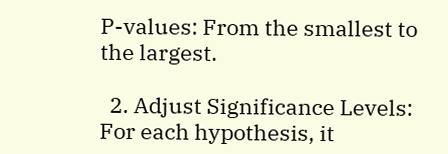P-values: From the smallest to the largest.

  2. Adjust Significance Levels: For each hypothesis, it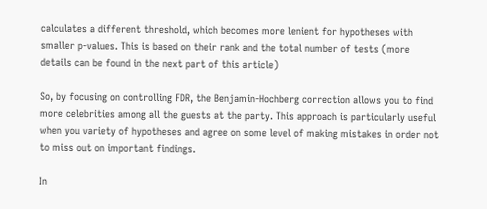calculates a different threshold, which becomes more lenient for hypotheses with smaller p-values. This is based on their rank and the total number of tests (more details can be found in the next part of this article)

So, by focusing on controlling FDR, the Benjamin-Hochberg correction allows you to find more celebrities among all the guests at the party. This approach is particularly useful when you variety of hypotheses and agree on some level of making mistakes in order not to miss out on important findings.

In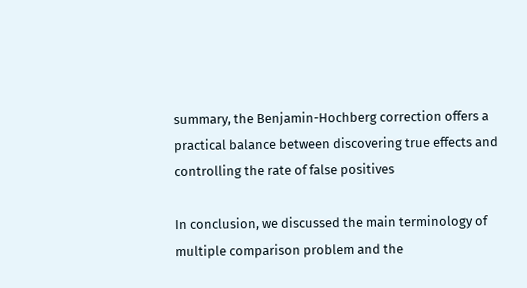summary, the Benjamin-Hochberg correction offers a practical balance between discovering true effects and controlling the rate of false positives

In conclusion, we discussed the main terminology of multiple comparison problem and the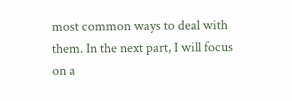most common ways to deal with them. In the next part, I will focus on a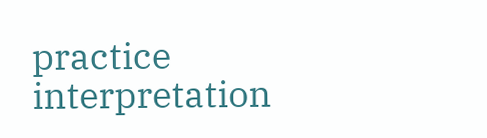practice interpretation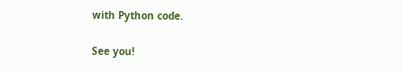with Python code.

See you!